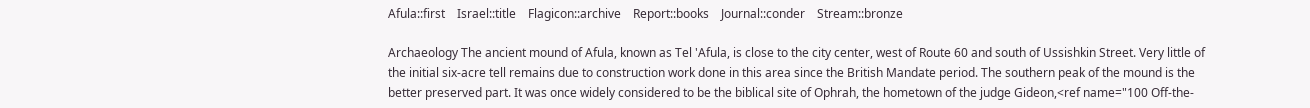Afula::first    Israel::title    Flagicon::archive    Report::books    Journal::conder    Stream::bronze

Archaeology The ancient mound of Afula, known as Tel 'Afula, is close to the city center, west of Route 60 and south of Ussishkin Street. Very little of the initial six-acre tell remains due to construction work done in this area since the British Mandate period. The southern peak of the mound is the better preserved part. It was once widely considered to be the biblical site of Ophrah, the hometown of the judge Gideon,<ref name="100 Off-the-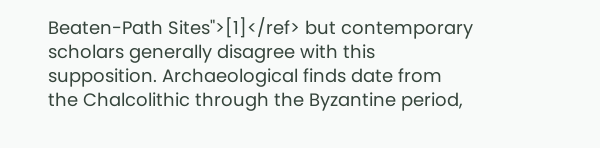Beaten-Path Sites">[1]</ref> but contemporary scholars generally disagree with this supposition. Archaeological finds date from the Chalcolithic through the Byzantine period,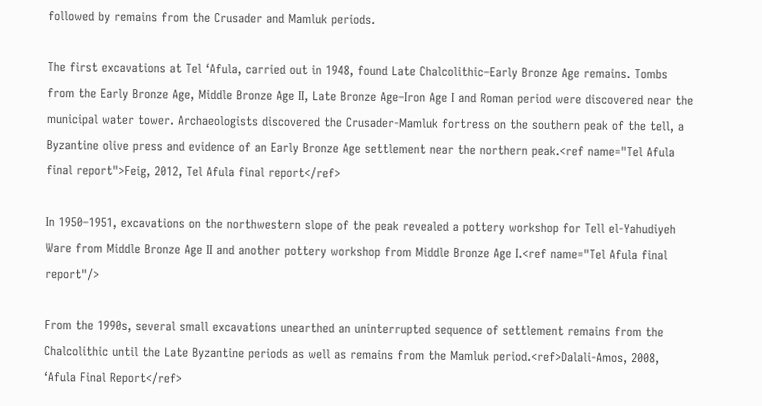followed by remains from the Crusader and Mamluk periods.

The first excavations at Tel ‘Afula, carried out in 1948, found Late Chalcolithic–Early Bronze Age remains. Tombs from the Early Bronze Age, Middle Bronze Age II, Late Bronze Age–Iron Age I and Roman period were discovered near the municipal water tower. Archaeologists discovered the Crusader-Mamluk fortress on the southern peak of the tell, a Byzantine olive press and evidence of an Early Bronze Age settlement near the northern peak.<ref name="Tel Afula final report">Feig, 2012, Tel Afula final report</ref>

In 1950–1951, excavations on the northwestern slope of the peak revealed a pottery workshop for Tell el-Yahudiyeh Ware from Middle Bronze Age II and another pottery workshop from Middle Bronze Age I.<ref name="Tel Afula final report"/>

From the 1990s, several small excavations unearthed an uninterrupted sequence of settlement remains from the Chalcolithic until the Late Byzantine periods as well as remains from the Mamluk period.<ref>Dalali-Amos, 2008, ‘Afula Final Report</ref>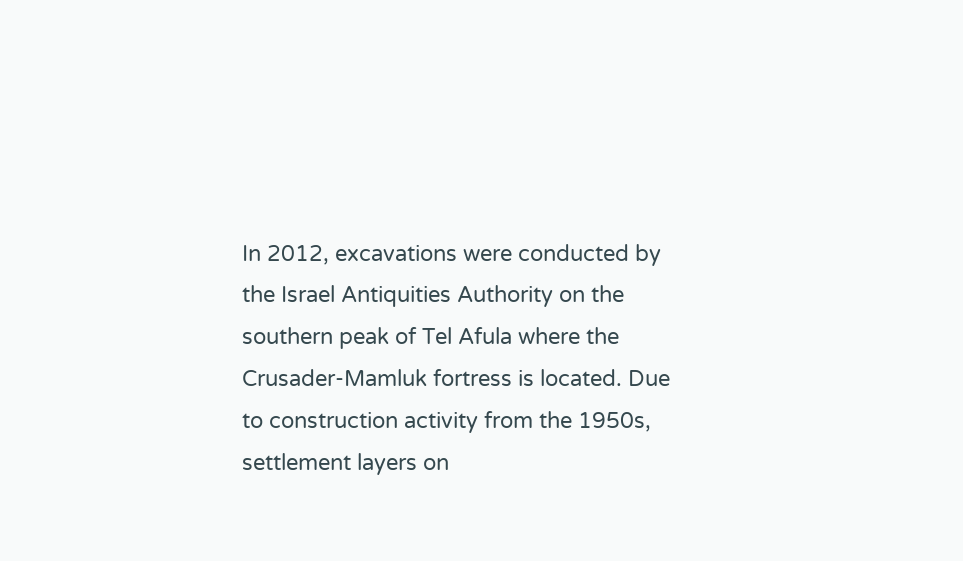In 2012, excavations were conducted by the Israel Antiquities Authority on the southern peak of Tel Afula where the Crusader-Mamluk fortress is located. Due to construction activity from the 1950s, settlement layers on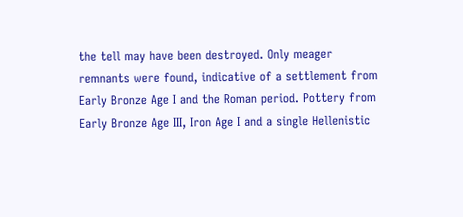the tell may have been destroyed. Only meager remnants were found, indicative of a settlement from Early Bronze Age I and the Roman period. Pottery from Early Bronze Age III, Iron Age I and a single Hellenistic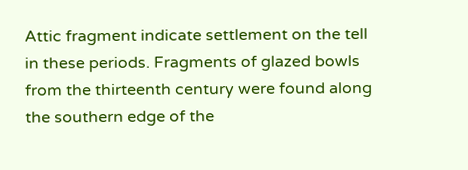Attic fragment indicate settlement on the tell in these periods. Fragments of glazed bowls from the thirteenth century were found along the southern edge of the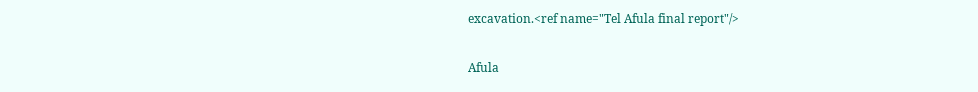excavation.<ref name="Tel Afula final report"/>

Afula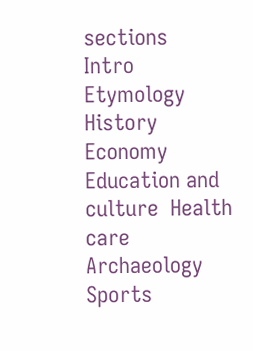sections
Intro  Etymology  History  Economy  Education and culture  Health care  Archaeology  Sports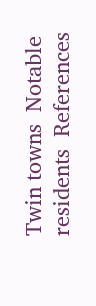Twin towns  Notable residents  References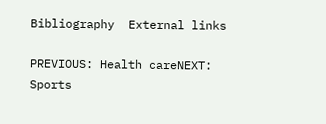Bibliography  External links

PREVIOUS: Health careNEXT: Sports